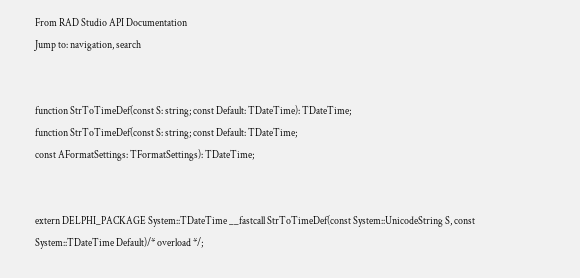From RAD Studio API Documentation
Jump to: navigation, search


function StrToTimeDef(const S: string; const Default: TDateTime): TDateTime;
function StrToTimeDef(const S: string; const Default: TDateTime;
const AFormatSettings: TFormatSettings): TDateTime;


extern DELPHI_PACKAGE System::TDateTime __fastcall StrToTimeDef(const System::UnicodeString S, const System::TDateTime Default)/* overload */;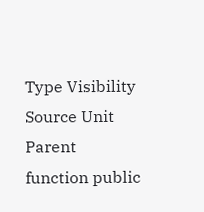Type Visibility Source Unit Parent
function public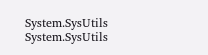System.SysUtils System.SysUtils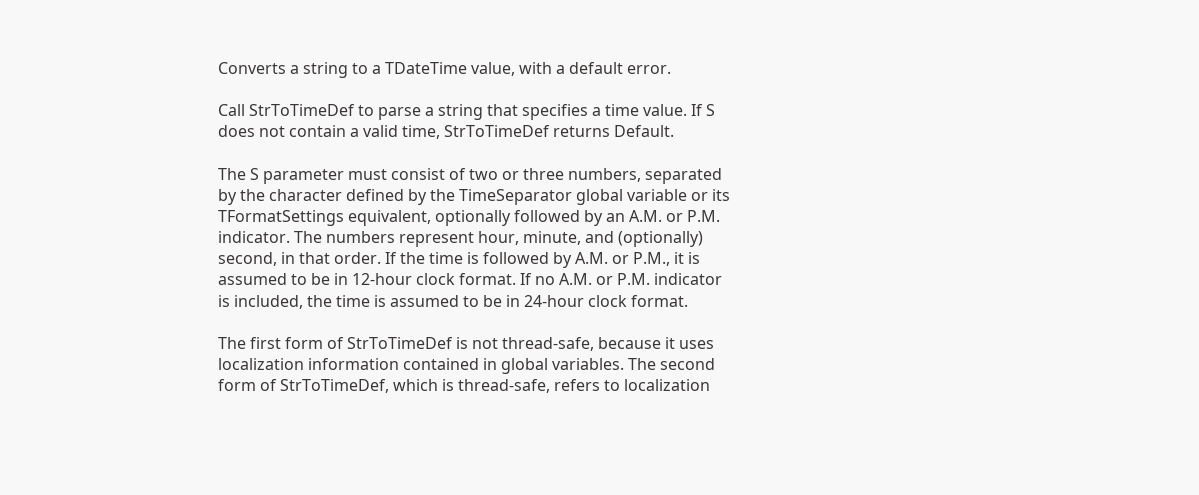Converts a string to a TDateTime value, with a default error.

Call StrToTimeDef to parse a string that specifies a time value. If S does not contain a valid time, StrToTimeDef returns Default.

The S parameter must consist of two or three numbers, separated by the character defined by the TimeSeparator global variable or its TFormatSettings equivalent, optionally followed by an A.M. or P.M. indicator. The numbers represent hour, minute, and (optionally) second, in that order. If the time is followed by A.M. or P.M., it is assumed to be in 12-hour clock format. If no A.M. or P.M. indicator is included, the time is assumed to be in 24-hour clock format.

The first form of StrToTimeDef is not thread-safe, because it uses localization information contained in global variables. The second form of StrToTimeDef, which is thread-safe, refers to localization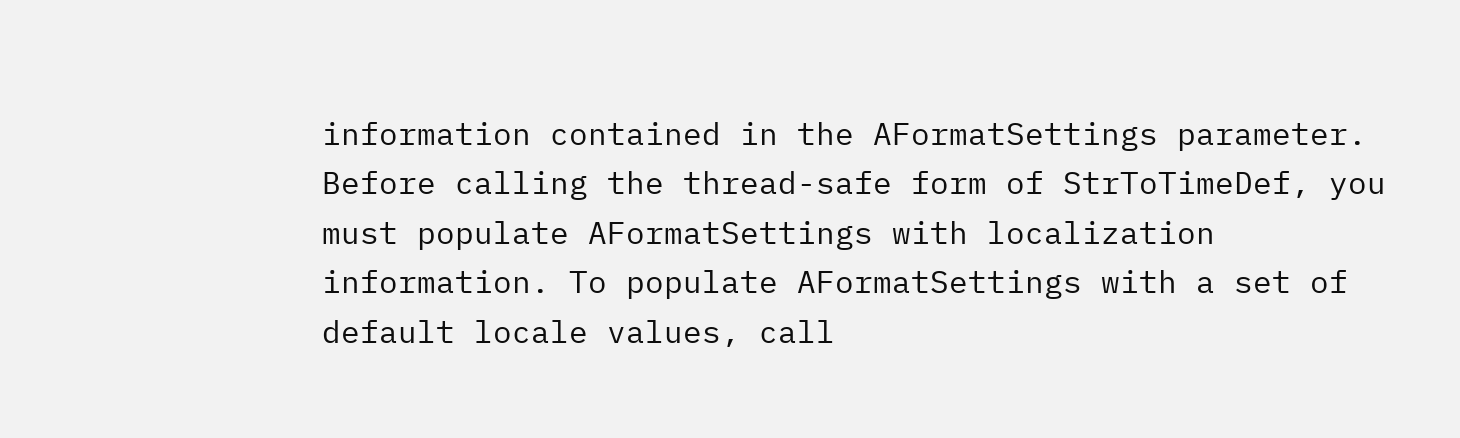information contained in the AFormatSettings parameter. Before calling the thread-safe form of StrToTimeDef, you must populate AFormatSettings with localization information. To populate AFormatSettings with a set of default locale values, call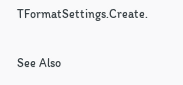TFormatSettings.Create.

See Also